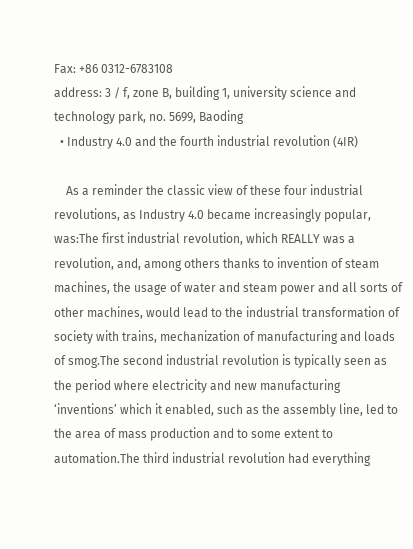Fax: +86 0312-6783108
address: 3 / f, zone B, building 1, university science and technology park, no. 5699, Baoding
  • Industry 4.0 and the fourth industrial revolution (4IR)

    As a reminder the classic view of these four industrial revolutions, as Industry 4.0 became increasingly popular, was:The first industrial revolution, which REALLY was a revolution, and, among others thanks to invention of steam machines, the usage of water and steam power and all sorts of other machines, would lead to the industrial transformation of society with trains, mechanization of manufacturing and loads of smog.The second industrial revolution is typically seen as the period where electricity and new manufacturing ‘inventions’ which it enabled, such as the assembly line, led to the area of mass production and to some extent to automation.The third industrial revolution had everything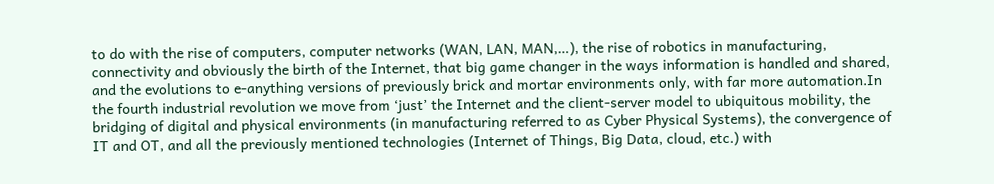to do with the rise of computers, computer networks (WAN, LAN, MAN,…), the rise of robotics in manufacturing, connectivity and obviously the birth of the Internet, that big game changer in the ways information is handled and shared, and the evolutions to e-anything versions of previously brick and mortar environments only, with far more automation.In the fourth industrial revolution we move from ‘just’ the Internet and the client-server model to ubiquitous mobility, the bridging of digital and physical environments (in manufacturing referred to as Cyber Physical Systems), the convergence of IT and OT, and all the previously mentioned technologies (Internet of Things, Big Data, cloud, etc.) with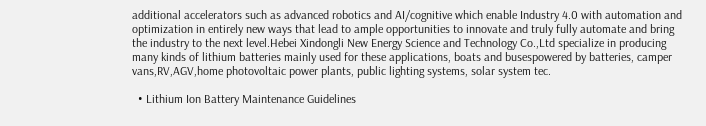additional accelerators such as advanced robotics and AI/cognitive which enable Industry 4.0 with automation and optimization in entirely new ways that lead to ample opportunities to innovate and truly fully automate and bring the industry to the next level.Hebei Xindongli New Energy Science and Technology Co.,Ltd specialize in producing many kinds of lithium batteries mainly used for these applications, boats and busespowered by batteries, camper vans,RV,AGV,home photovoltaic power plants, public lighting systems, solar system tec.

  • Lithium Ion Battery Maintenance Guidelines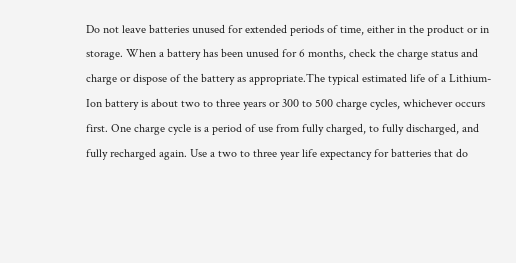Do not leave batteries unused for extended periods of time, either in the product or in storage. When a battery has been unused for 6 months, check the charge status and charge or dispose of the battery as appropriate.The typical estimated life of a Lithium-Ion battery is about two to three years or 300 to 500 charge cycles, whichever occurs first. One charge cycle is a period of use from fully charged, to fully discharged, and fully recharged again. Use a two to three year life expectancy for batteries that do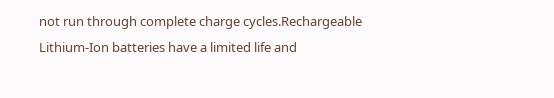not run through complete charge cycles.Rechargeable Lithium-Ion batteries have a limited life and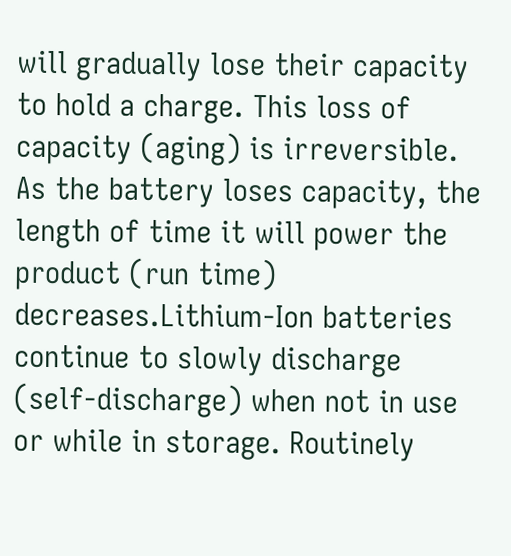will gradually lose their capacity to hold a charge. This loss of capacity (aging) is irreversible. As the battery loses capacity, the length of time it will power the product (run time) decreases.Lithium-Ion batteries continue to slowly discharge (self-discharge) when not in use or while in storage. Routinely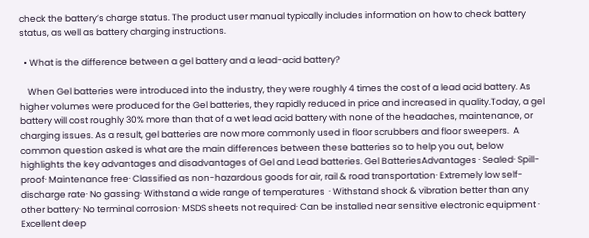check the battery’s charge status. The product user manual typically includes information on how to check battery status, as well as battery charging instructions.

  • What is the difference between a gel battery and a lead-acid battery?

    When Gel batteries were introduced into the industry, they were roughly 4 times the cost of a lead acid battery. As higher volumes were produced for the Gel batteries, they rapidly reduced in price and increased in quality.Today, a gel battery will cost roughly 30% more than that of a wet lead acid battery with none of the headaches, maintenance, or charging issues. As a result, gel batteries are now more commonly used in floor scrubbers and floor sweepers.  A common question asked is what are the main differences between these batteries so to help you out, below highlights the key advantages and disadvantages of Gel and Lead batteries. Gel BatteriesAdvantages · Sealed· Spill-proof· Maintenance free· Classified as non-hazardous goods for air, rail & road transportation· Extremely low self-discharge rate· No gassing· Withstand a wide range of temperatures  · Withstand shock & vibration better than any other battery· No terminal corrosion· MSDS sheets not required· Can be installed near sensitive electronic equipment · Excellent deep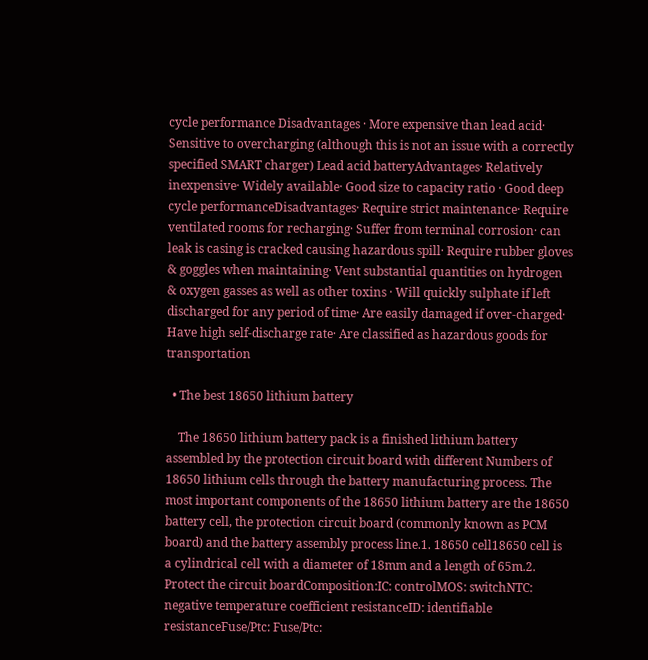cycle performance Disadvantages · More expensive than lead acid· Sensitive to overcharging (although this is not an issue with a correctly specified SMART charger) Lead acid batteryAdvantages· Relatively inexpensive· Widely available· Good size to capacity ratio · Good deep cycle performanceDisadvantages· Require strict maintenance· Require ventilated rooms for recharging· Suffer from terminal corrosion· can leak is casing is cracked causing hazardous spill· Require rubber gloves & goggles when maintaining· Vent substantial quantities on hydrogen & oxygen gasses as well as other toxins · Will quickly sulphate if left discharged for any period of time· Are easily damaged if over-charged·  Have high self-discharge rate· Are classified as hazardous goods for transportation

  • The best 18650 lithium battery

    The 18650 lithium battery pack is a finished lithium battery assembled by the protection circuit board with different Numbers of 18650 lithium cells through the battery manufacturing process. The most important components of the 18650 lithium battery are the 18650 battery cell, the protection circuit board (commonly known as PCM board) and the battery assembly process line.1. 18650 cell18650 cell is a cylindrical cell with a diameter of 18mm and a length of 65m.2. Protect the circuit boardComposition:IC: controlMOS: switchNTC: negative temperature coefficient resistanceID: identifiable resistanceFuse/Ptc: Fuse/Ptc: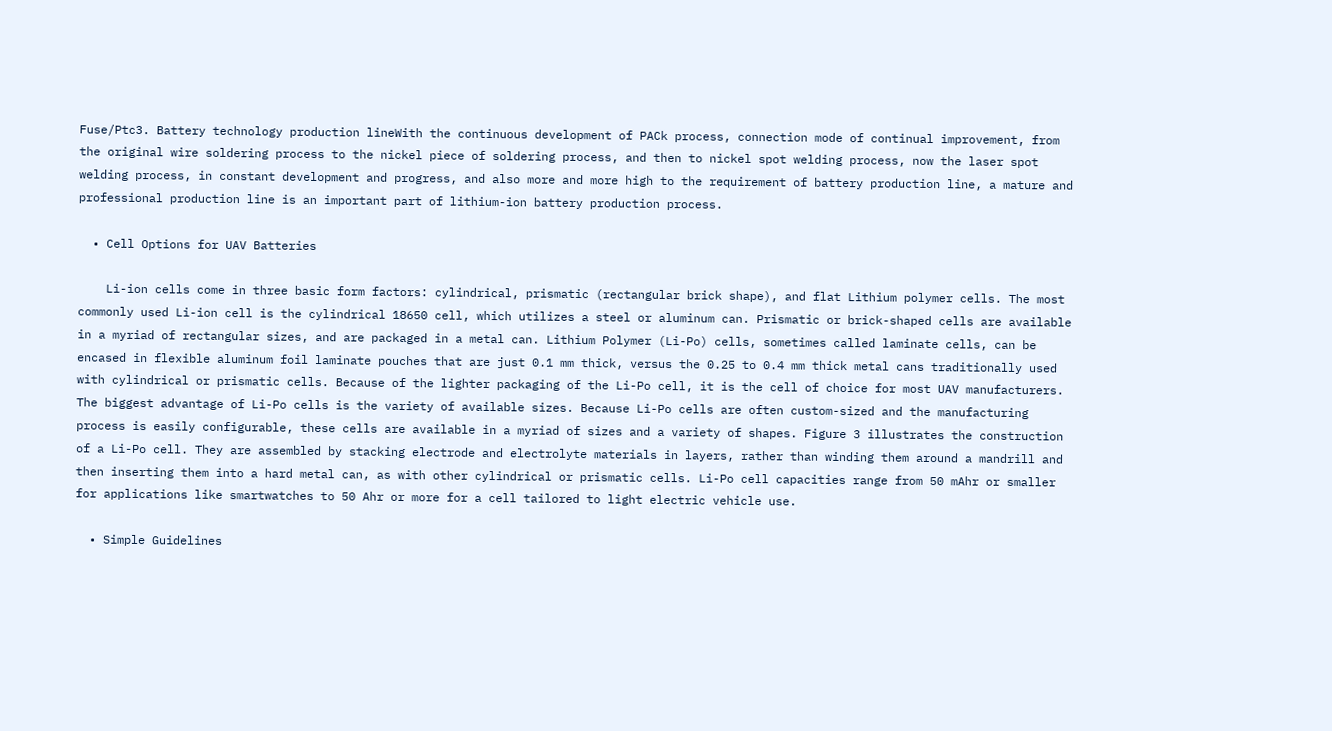Fuse/Ptc3. Battery technology production lineWith the continuous development of PACk process, connection mode of continual improvement, from the original wire soldering process to the nickel piece of soldering process, and then to nickel spot welding process, now the laser spot welding process, in constant development and progress, and also more and more high to the requirement of battery production line, a mature and professional production line is an important part of lithium-ion battery production process.

  • Cell Options for UAV Batteries

    Li-ion cells come in three basic form factors: cylindrical, prismatic (rectangular brick shape), and flat Lithium polymer cells. The most commonly used Li-ion cell is the cylindrical 18650 cell, which utilizes a steel or aluminum can. Prismatic or brick-shaped cells are available in a myriad of rectangular sizes, and are packaged in a metal can. Lithium Polymer (Li-Po) cells, sometimes called laminate cells, can be encased in flexible aluminum foil laminate pouches that are just 0.1 mm thick, versus the 0.25 to 0.4 mm thick metal cans traditionally used with cylindrical or prismatic cells. Because of the lighter packaging of the Li-Po cell, it is the cell of choice for most UAV manufacturers. The biggest advantage of Li-Po cells is the variety of available sizes. Because Li-Po cells are often custom-sized and the manufacturing process is easily configurable, these cells are available in a myriad of sizes and a variety of shapes. Figure 3 illustrates the construction of a Li-Po cell. They are assembled by stacking electrode and electrolyte materials in layers, rather than winding them around a mandrill and then inserting them into a hard metal can, as with other cylindrical or prismatic cells. Li-Po cell capacities range from 50 mAhr or smaller for applications like smartwatches to 50 Ahr or more for a cell tailored to light electric vehicle use.

  • Simple Guidelines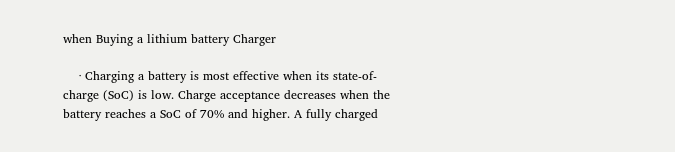when Buying a lithium battery Charger

    · Charging a battery is most effective when its state-of-charge (SoC) is low. Charge acceptance decreases when the battery reaches a SoC of 70% and higher. A fully charged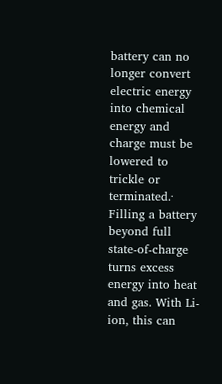battery can no longer convert electric energy into chemical energy and charge must be lowered to trickle or terminated.· Filling a battery beyond full state-of-charge turns excess energy into heat and gas. With Li-ion, this can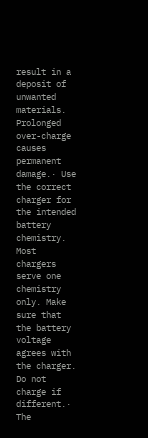result in a deposit of unwanted materials. Prolonged over-charge causes permanent damage.· Use the correct charger for the intended battery chemistry. Most chargers serve one chemistry only. Make sure that the battery voltage agrees with the charger. Do not charge if different.· The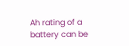Ah rating of a battery can be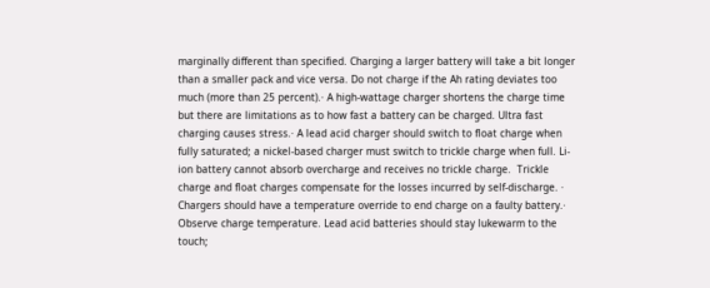marginally different than specified. Charging a larger battery will take a bit longer than a smaller pack and vice versa. Do not charge if the Ah rating deviates too much (more than 25 percent).· A high-wattage charger shortens the charge time but there are limitations as to how fast a battery can be charged. Ultra fast charging causes stress.· A lead acid charger should switch to float charge when fully saturated; a nickel-based charger must switch to trickle charge when full. Li-ion battery cannot absorb overcharge and receives no trickle charge.  Trickle charge and float charges compensate for the losses incurred by self-discharge. · Chargers should have a temperature override to end charge on a faulty battery.· Observe charge temperature. Lead acid batteries should stay lukewarm to the touch;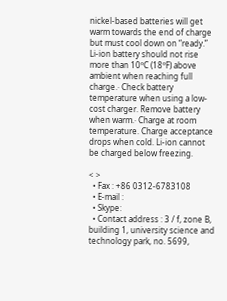nickel-based batteries will get warm towards the end of charge but must cool down on “ready.” Li-ion battery should not rise more than 10ºC (18ºF) above ambient when reaching full charge.· Check battery temperature when using a low-cost charger. Remove battery when warm.· Charge at room temperature. Charge acceptance drops when cold. Li-ion cannot be charged below freezing.

< >
  • Fax : +86 0312-6783108
  • E-mail :
  • Skype:
  • Contact address : 3 / f, zone B, building 1, university science and technology park, no. 5699,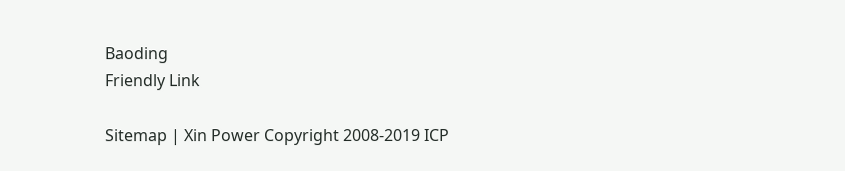Baoding
Friendly Link

Sitemap | Xin Power Copyright 2008-2019 ICP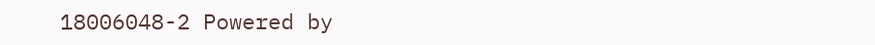18006048-2 Powered by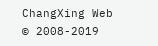ChangXing Web © 2008-2019